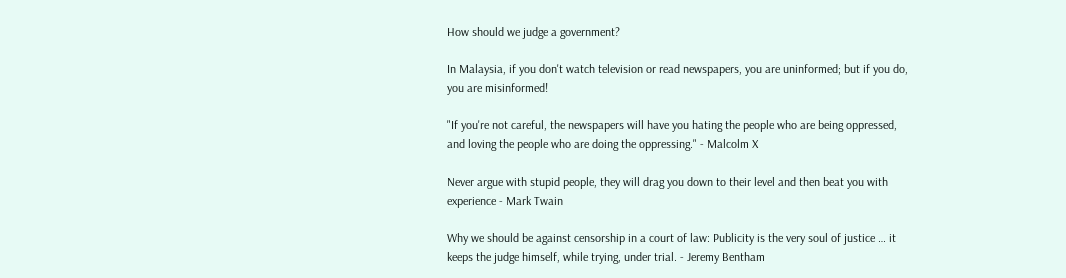How should we judge a government?

In Malaysia, if you don't watch television or read newspapers, you are uninformed; but if you do, you are misinformed!

"If you're not careful, the newspapers will have you hating the people who are being oppressed, and loving the people who are doing the oppressing." - Malcolm X

Never argue with stupid people, they will drag you down to their level and then beat you with experience - Mark Twain

Why we should be against censorship in a court of law: Publicity is the very soul of justice … it keeps the judge himself, while trying, under trial. - Jeremy Bentham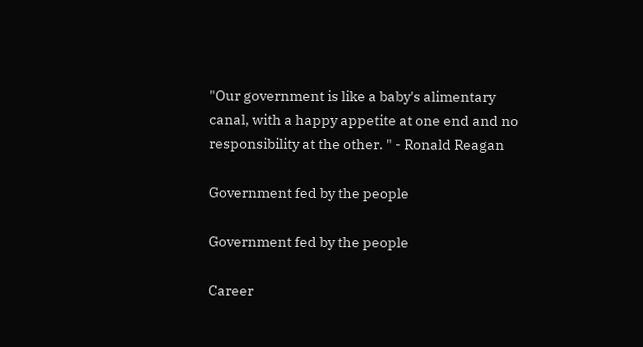"Our government is like a baby's alimentary canal, with a happy appetite at one end and no
responsibility at the other. " - Ronald Reagan

Government fed by the people

Government fed by the people

Career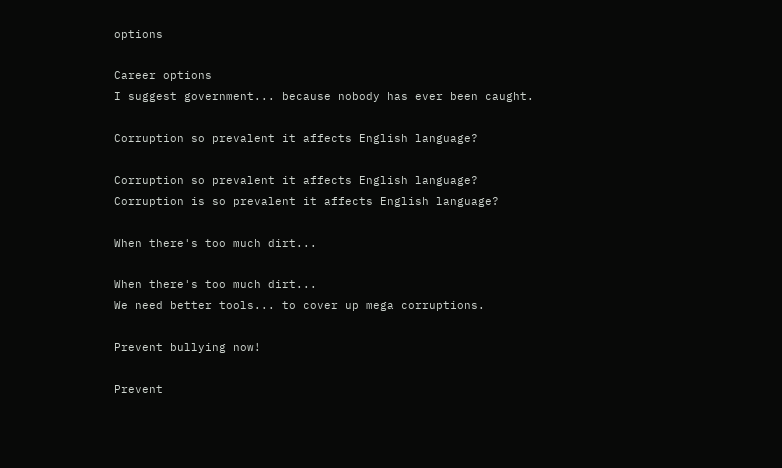options

Career options
I suggest government... because nobody has ever been caught.

Corruption so prevalent it affects English language?

Corruption so prevalent it affects English language?
Corruption is so prevalent it affects English language?

When there's too much dirt...

When there's too much dirt...
We need better tools... to cover up mega corruptions.

Prevent bullying now!

Prevent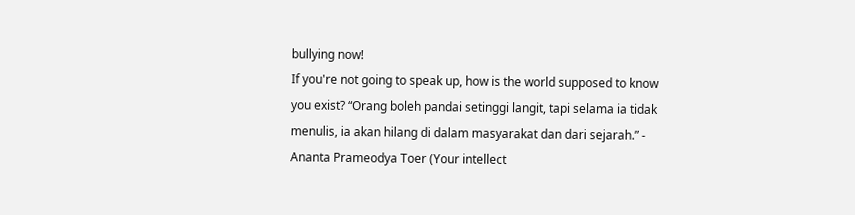bullying now!
If you're not going to speak up, how is the world supposed to know you exist? “Orang boleh pandai setinggi langit, tapi selama ia tidak menulis, ia akan hilang di dalam masyarakat dan dari sejarah.” - Ananta Prameodya Toer (Your intellect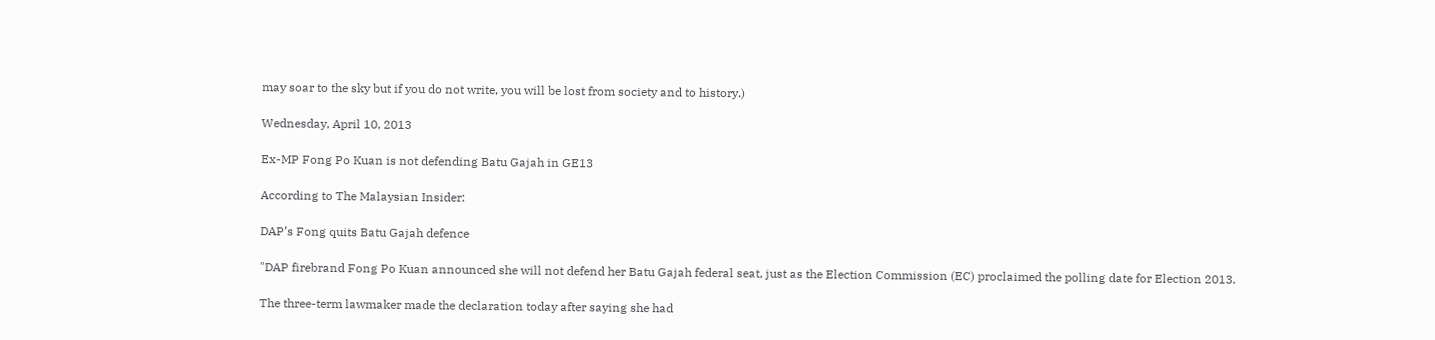may soar to the sky but if you do not write, you will be lost from society and to history.)

Wednesday, April 10, 2013

Ex-MP Fong Po Kuan is not defending Batu Gajah in GE13

According to The Malaysian Insider:

DAP’s Fong quits Batu Gajah defence

"DAP firebrand Fong Po Kuan announced she will not defend her Batu Gajah federal seat, just as the Election Commission (EC) proclaimed the polling date for Election 2013.

The three-term lawmaker made the declaration today after saying she had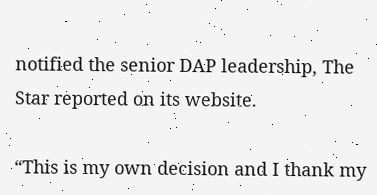notified the senior DAP leadership, The Star reported on its website.

“This is my own decision and I thank my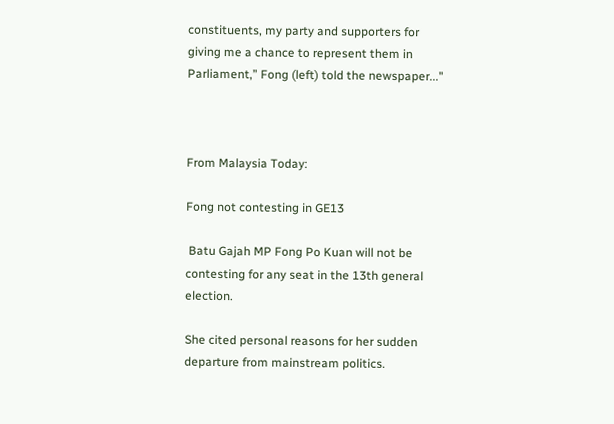constituents, my party and supporters for giving me a chance to represent them in Parliament,” Fong (left) told the newspaper..."



From Malaysia Today:

Fong not contesting in GE13

 Batu Gajah MP Fong Po Kuan will not be contesting for any seat in the 13th general election.

She cited personal reasons for her sudden departure from mainstream politics.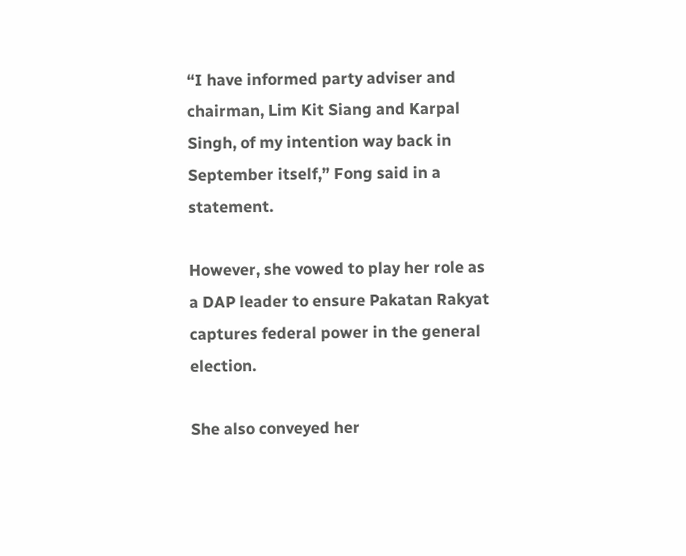“I have informed party adviser and chairman, Lim Kit Siang and Karpal Singh, of my intention way back in September itself,” Fong said in a statement.

However, she vowed to play her role as a DAP leader to ensure Pakatan Rakyat captures federal power in the general election.

She also conveyed her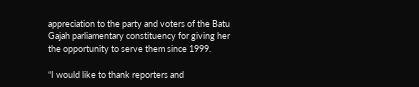appreciation to the party and voters of the Batu Gajah parliamentary constituency for giving her the opportunity to serve them since 1999.

“I would like to thank reporters and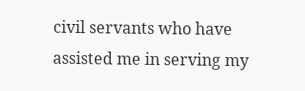civil servants who have assisted me in serving my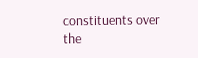constituents over the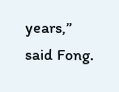years,” said Fong.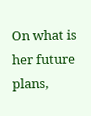On what is her future plans,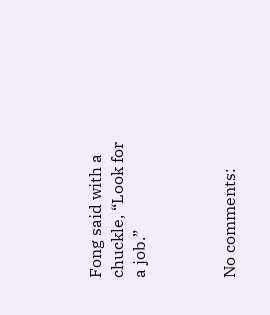Fong said with a chuckle, “Look for a job.”



No comments: